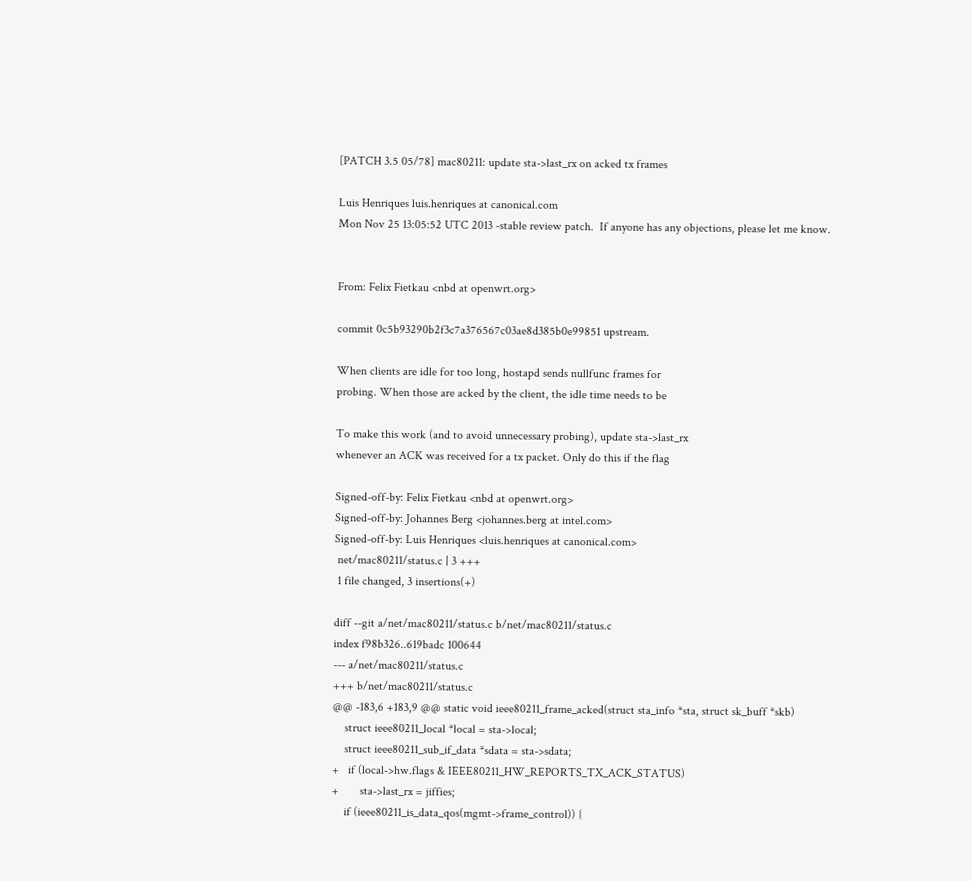[PATCH 3.5 05/78] mac80211: update sta->last_rx on acked tx frames

Luis Henriques luis.henriques at canonical.com
Mon Nov 25 13:05:52 UTC 2013 -stable review patch.  If anyone has any objections, please let me know.


From: Felix Fietkau <nbd at openwrt.org>

commit 0c5b93290b2f3c7a376567c03ae8d385b0e99851 upstream.

When clients are idle for too long, hostapd sends nullfunc frames for
probing. When those are acked by the client, the idle time needs to be

To make this work (and to avoid unnecessary probing), update sta->last_rx
whenever an ACK was received for a tx packet. Only do this if the flag

Signed-off-by: Felix Fietkau <nbd at openwrt.org>
Signed-off-by: Johannes Berg <johannes.berg at intel.com>
Signed-off-by: Luis Henriques <luis.henriques at canonical.com>
 net/mac80211/status.c | 3 +++
 1 file changed, 3 insertions(+)

diff --git a/net/mac80211/status.c b/net/mac80211/status.c
index f98b326..619badc 100644
--- a/net/mac80211/status.c
+++ b/net/mac80211/status.c
@@ -183,6 +183,9 @@ static void ieee80211_frame_acked(struct sta_info *sta, struct sk_buff *skb)
    struct ieee80211_local *local = sta->local;
    struct ieee80211_sub_if_data *sdata = sta->sdata;
+   if (local->hw.flags & IEEE80211_HW_REPORTS_TX_ACK_STATUS)
+       sta->last_rx = jiffies;
    if (ieee80211_is_data_qos(mgmt->frame_control)) {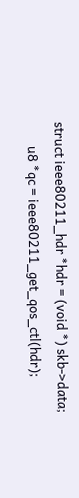struct ieee80211_hdr *hdr = (void *) skb->data;
        u8 *qc = ieee80211_get_qos_ctl(hdr);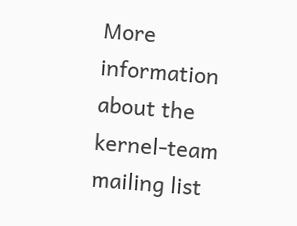More information about the kernel-team mailing list